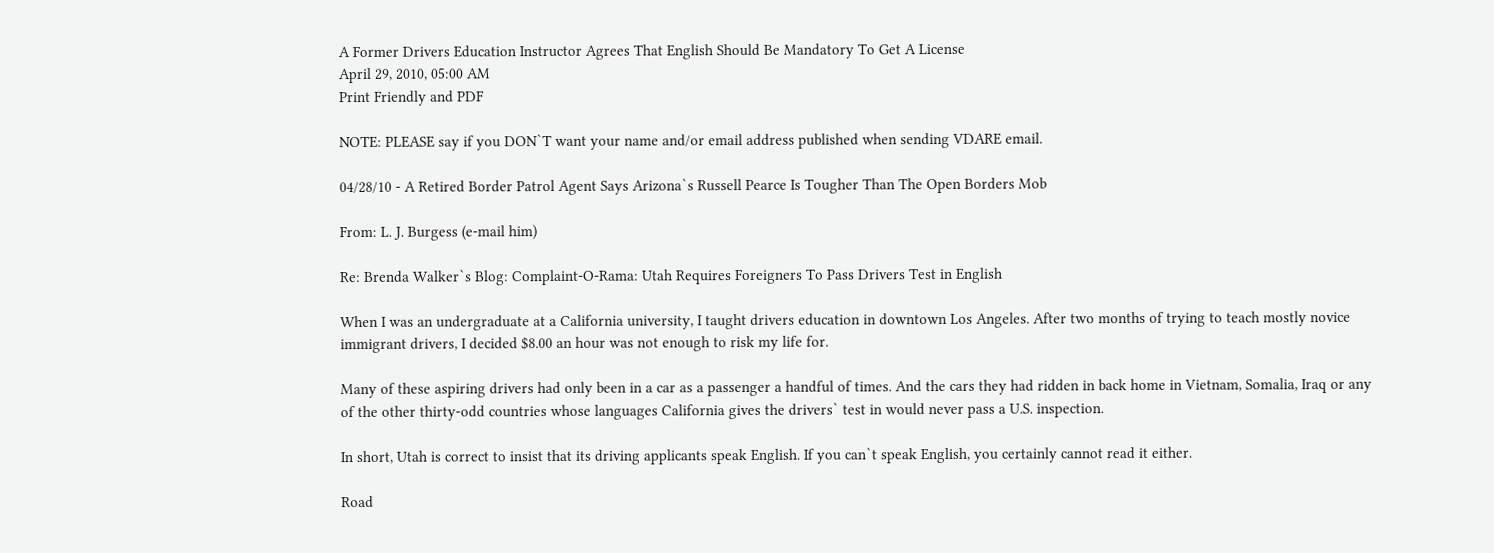A Former Drivers Education Instructor Agrees That English Should Be Mandatory To Get A License
April 29, 2010, 05:00 AM
Print Friendly and PDF

NOTE: PLEASE say if you DON`T want your name and/or email address published when sending VDARE email.

04/28/10 - A Retired Border Patrol Agent Says Arizona`s Russell Pearce Is Tougher Than The Open Borders Mob

From: L. J. Burgess (e-mail him)

Re: Brenda Walker`s Blog: Complaint-O-Rama: Utah Requires Foreigners To Pass Drivers Test in English

When I was an undergraduate at a California university, I taught drivers education in downtown Los Angeles. After two months of trying to teach mostly novice immigrant drivers, I decided $8.00 an hour was not enough to risk my life for.

Many of these aspiring drivers had only been in a car as a passenger a handful of times. And the cars they had ridden in back home in Vietnam, Somalia, Iraq or any of the other thirty-odd countries whose languages California gives the drivers` test in would never pass a U.S. inspection.

In short, Utah is correct to insist that its driving applicants speak English. If you can`t speak English, you certainly cannot read it either.

Road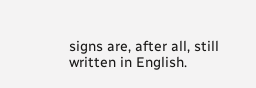signs are, after all, still written in English.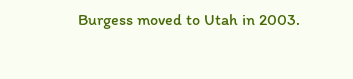Burgess moved to Utah in 2003.